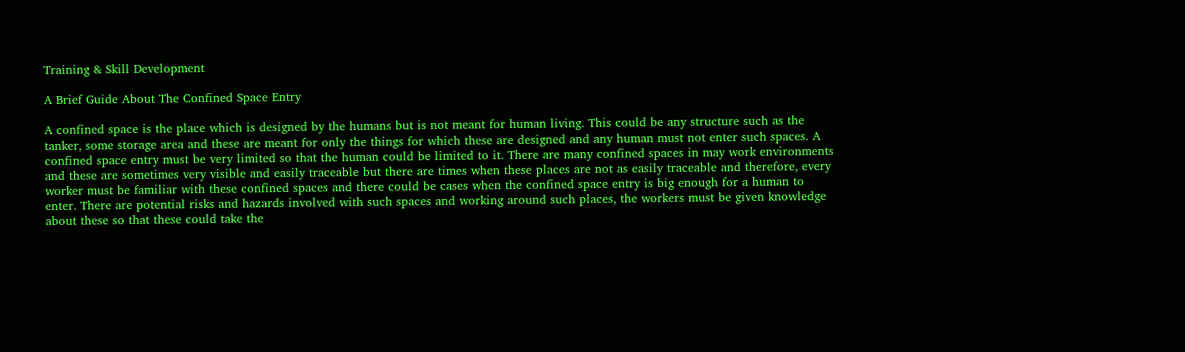Training & Skill Development

A Brief Guide About The Confined Space Entry

A confined space is the place which is designed by the humans but is not meant for human living. This could be any structure such as the tanker, some storage area and these are meant for only the things for which these are designed and any human must not enter such spaces. A confined space entry must be very limited so that the human could be limited to it. There are many confined spaces in may work environments and these are sometimes very visible and easily traceable but there are times when these places are not as easily traceable and therefore, every worker must be familiar with these confined spaces and there could be cases when the confined space entry is big enough for a human to enter. There are potential risks and hazards involved with such spaces and working around such places, the workers must be given knowledge about these so that these could take the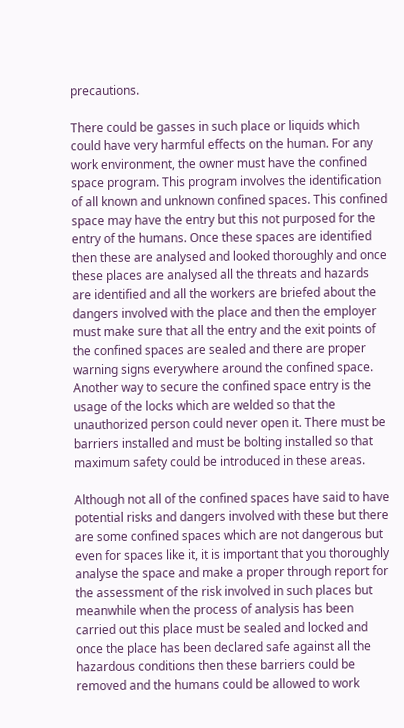precautions.

There could be gasses in such place or liquids which could have very harmful effects on the human. For any work environment, the owner must have the confined space program. This program involves the identification of all known and unknown confined spaces. This confined space may have the entry but this not purposed for the entry of the humans. Once these spaces are identified then these are analysed and looked thoroughly and once these places are analysed all the threats and hazards are identified and all the workers are briefed about the dangers involved with the place and then the employer must make sure that all the entry and the exit points of the confined spaces are sealed and there are proper warning signs everywhere around the confined space. Another way to secure the confined space entry is the usage of the locks which are welded so that the unauthorized person could never open it. There must be barriers installed and must be bolting installed so that maximum safety could be introduced in these areas.

Although not all of the confined spaces have said to have potential risks and dangers involved with these but there are some confined spaces which are not dangerous but even for spaces like it, it is important that you thoroughly analyse the space and make a proper through report for the assessment of the risk involved in such places but meanwhile when the process of analysis has been carried out this place must be sealed and locked and once the place has been declared safe against all the hazardous conditions then these barriers could be removed and the humans could be allowed to work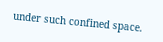under such confined space.